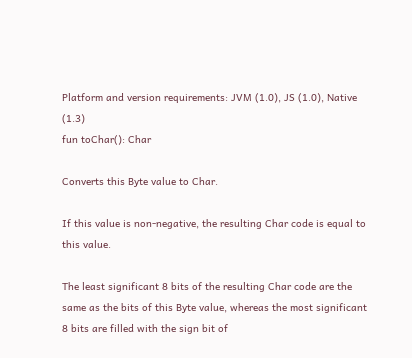Platform and version requirements: JVM (1.0), JS (1.0), Native (1.3)
fun toChar(): Char

Converts this Byte value to Char.

If this value is non-negative, the resulting Char code is equal to this value.

The least significant 8 bits of the resulting Char code are the same as the bits of this Byte value, whereas the most significant 8 bits are filled with the sign bit of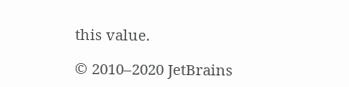this value.

© 2010–2020 JetBrains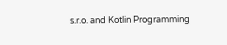s.r.o. and Kotlin Programming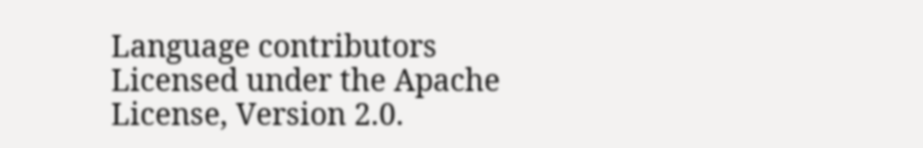Language contributors
Licensed under the Apache License, Version 2.0.